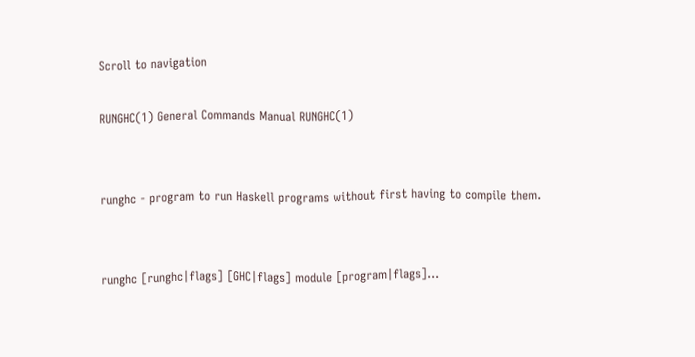Scroll to navigation

RUNGHC(1) General Commands Manual RUNGHC(1)


runghc - program to run Haskell programs without first having to compile them.


runghc [runghc|flags] [GHC|flags] module [program|flags]...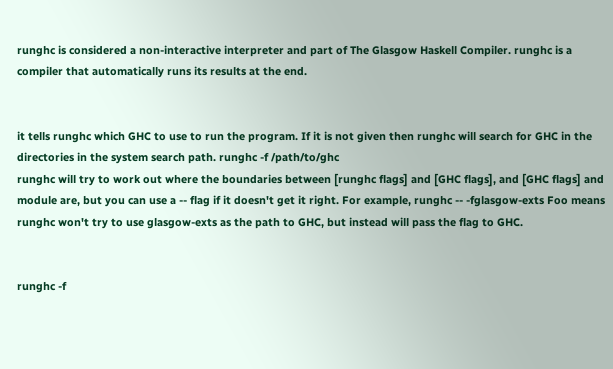runghc is considered a non-interactive interpreter and part of The Glasgow Haskell Compiler. runghc is a compiler that automatically runs its results at the end.


it tells runghc which GHC to use to run the program. If it is not given then runghc will search for GHC in the directories in the system search path. runghc -f /path/to/ghc
runghc will try to work out where the boundaries between [runghc flags] and [GHC flags], and [GHC flags] and module are, but you can use a -- flag if it doesn't get it right. For example, runghc -- -fglasgow-exts Foo means runghc won't try to use glasgow-exts as the path to GHC, but instead will pass the flag to GHC.


runghc -f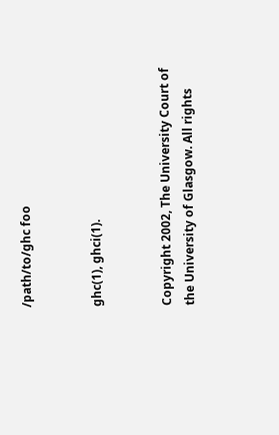/path/to/ghc foo


ghc(1), ghci(1).


Copyright 2002, The University Court of the University of Glasgow. All rights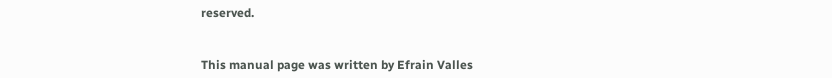reserved.


This manual page was written by Efrain Valles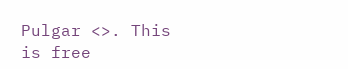Pulgar <>. This is free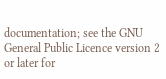documentation; see the GNU General Public Licence version 2 or later for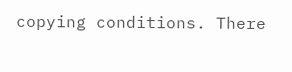copying conditions. There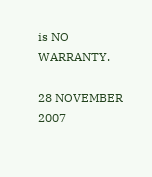is NO WARRANTY.

28 NOVEMBER 2007